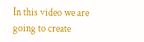In this video we are going to create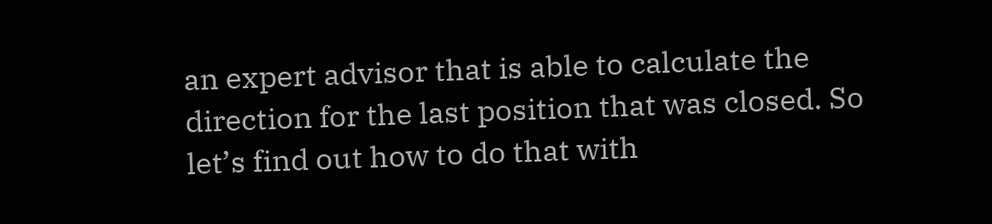an expert advisor that is able to calculate the direction for the last position that was closed. So let’s find out how to do that with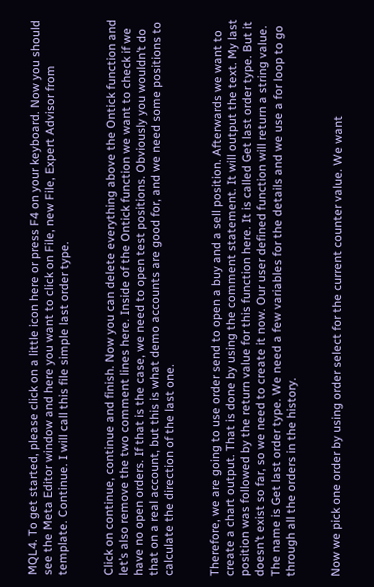MQL4. To get started, please click on a little icon here or press F4 on your keyboard. Now you should see the Meta Editor window and here you want to click on File, new File, Expert Advisor from template. Continue. I will call this file simple last order type.


Click on continue, continue and finish. Now you can delete everything above the Ontick function and let’s also remove the two comment lines here. Inside of the Ontick function we want to check if we have no open orders. If that is the case, we need to open test positions. Obviously you wouldn’t do that on a real account, but this is what demo accounts are good for, and we need some positions to calculate the direction of the last one.


Therefore, we are going to use order send to open a buy and a sell position. Afterwards we want to create a chart output. That is done by using the comment statement. It will output the text. My last position was followed by the return value for this function here. It is called Get last order type. But it doesn’t exist so far, so we need to create it now. Our user defined function will return a string value. The name is Get last order type. We need a few variables for the details and we use a for loop to go through all the orders in the history.


Now we pick one order by using order select for the current counter value. We want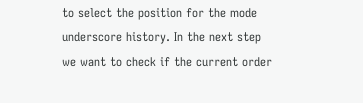to select the position for the mode underscore history. In the next step we want to check if the current order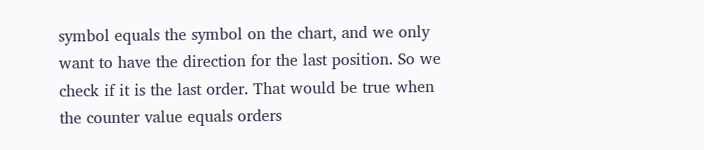symbol equals the symbol on the chart, and we only want to have the direction for the last position. So we check if it is the last order. That would be true when the counter value equals orders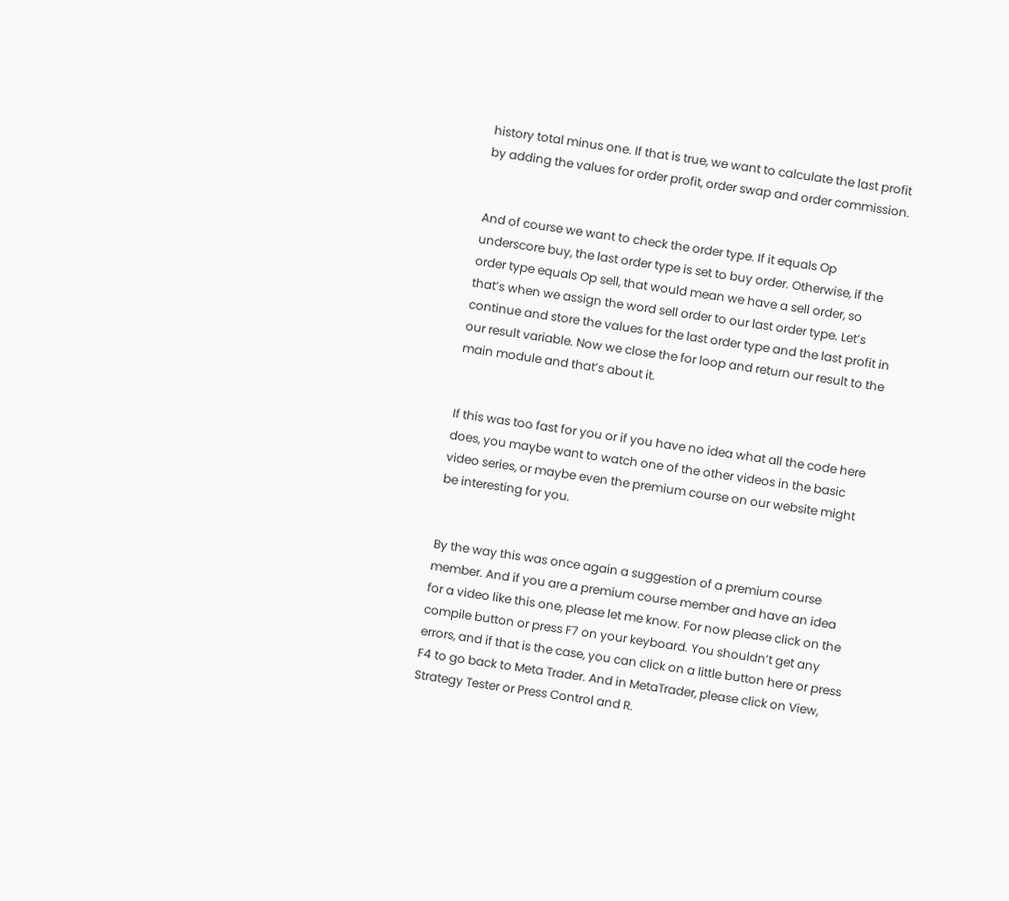history total minus one. If that is true, we want to calculate the last profit by adding the values for order profit, order swap and order commission.


And of course we want to check the order type. If it equals Op underscore buy, the last order type is set to buy order. Otherwise, if the order type equals Op sell, that would mean we have a sell order, so that’s when we assign the word sell order to our last order type. Let’s continue and store the values for the last order type and the last profit in our result variable. Now we close the for loop and return our result to the main module and that’s about it.


If this was too fast for you or if you have no idea what all the code here does, you maybe want to watch one of the other videos in the basic video series, or maybe even the premium course on our website might be interesting for you.


By the way this was once again a suggestion of a premium course member. And if you are a premium course member and have an idea for a video like this one, please let me know. For now please click on the compile button or press F7 on your keyboard. You shouldn’t get any errors, and if that is the case, you can click on a little button here or press F4 to go back to Meta Trader. And in MetaTrader, please click on View, Strategy Tester or Press Control and R.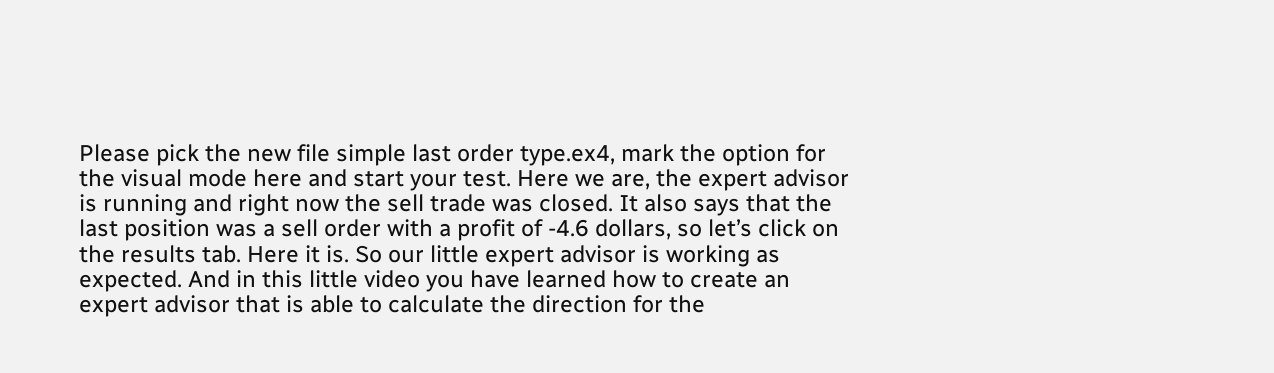Please pick the new file simple last order type.ex4, mark the option for the visual mode here and start your test. Here we are, the expert advisor is running and right now the sell trade was closed. It also says that the last position was a sell order with a profit of -4.6 dollars, so let’s click on the results tab. Here it is. So our little expert advisor is working as expected. And in this little video you have learned how to create an expert advisor that is able to calculate the direction for the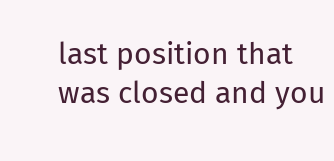last position that was closed and you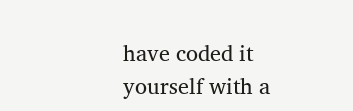have coded it yourself with a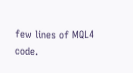few lines of MQL4 code.